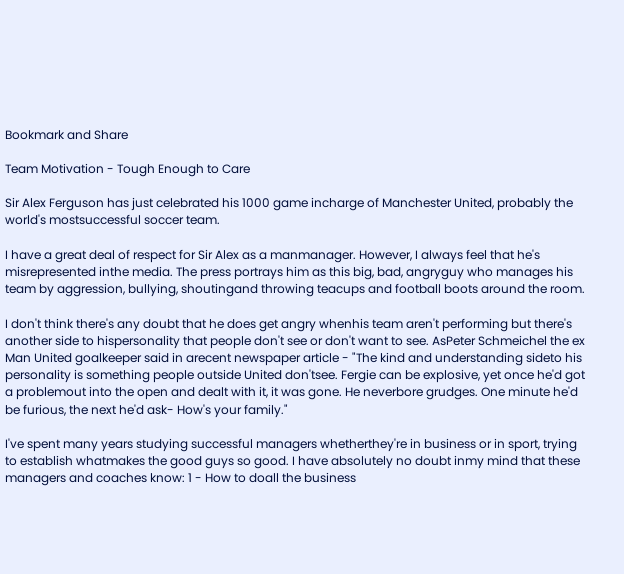Bookmark and Share

Team Motivation - Tough Enough to Care

Sir Alex Ferguson has just celebrated his 1000 game incharge of Manchester United, probably the world's mostsuccessful soccer team.

I have a great deal of respect for Sir Alex as a manmanager. However, I always feel that he's misrepresented inthe media. The press portrays him as this big, bad, angryguy who manages his team by aggression, bullying, shoutingand throwing teacups and football boots around the room.

I don't think there's any doubt that he does get angry whenhis team aren't performing but there's another side to hispersonality that people don't see or don't want to see. AsPeter Schmeichel the ex Man United goalkeeper said in arecent newspaper article - "The kind and understanding sideto his personality is something people outside United don'tsee. Fergie can be explosive, yet once he'd got a problemout into the open and dealt with it, it was gone. He neverbore grudges. One minute he'd be furious, the next he'd ask- How's your family."

I've spent many years studying successful managers whetherthey're in business or in sport, trying to establish whatmakes the good guys so good. I have absolutely no doubt inmy mind that these managers and coaches know: 1 - How to doall the business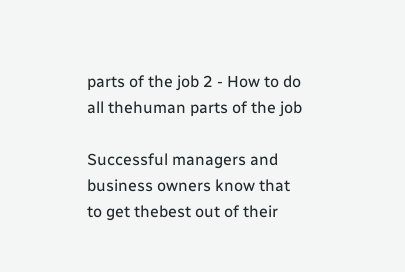parts of the job 2 - How to do all thehuman parts of the job

Successful managers and business owners know that to get thebest out of their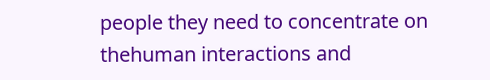people they need to concentrate on thehuman interactions and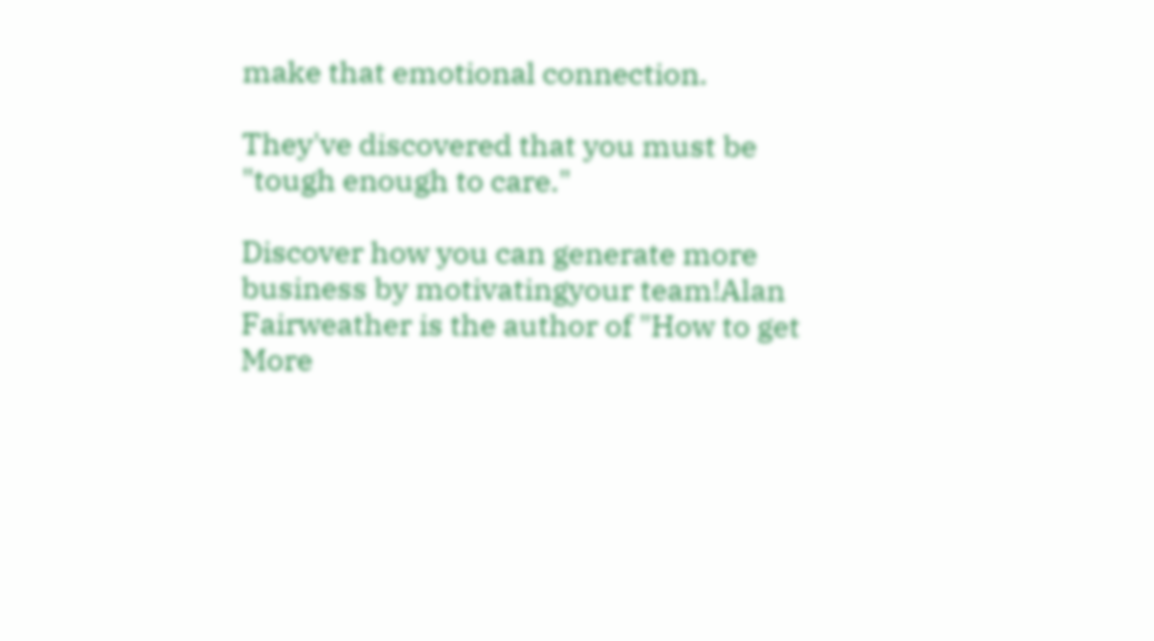make that emotional connection.

They've discovered that you must be "tough enough to care."

Discover how you can generate more business by motivatingyour team!Alan Fairweather is the author of "How to get More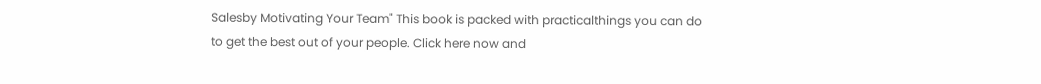Salesby Motivating Your Team" This book is packed with practicalthings you can do to get the best out of your people. Click here now and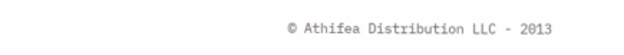© Athifea Distribution LLC - 2013